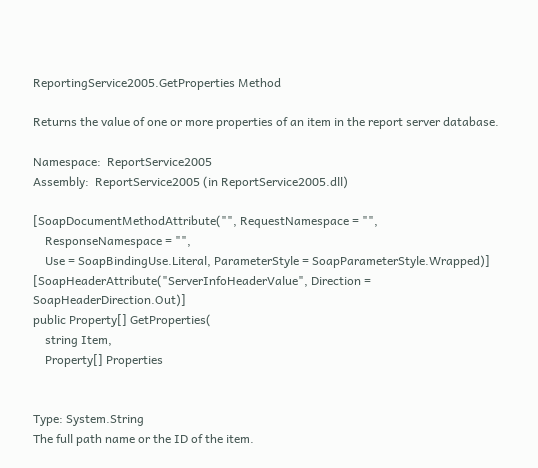ReportingService2005.GetProperties Method

Returns the value of one or more properties of an item in the report server database.

Namespace:  ReportService2005
Assembly:  ReportService2005 (in ReportService2005.dll)

[SoapDocumentMethodAttribute("", RequestNamespace = "",
    ResponseNamespace = "",
    Use = SoapBindingUse.Literal, ParameterStyle = SoapParameterStyle.Wrapped)]
[SoapHeaderAttribute("ServerInfoHeaderValue", Direction = SoapHeaderDirection.Out)]
public Property[] GetProperties(
    string Item,
    Property[] Properties


Type: System.String
The full path name or the ID of the item.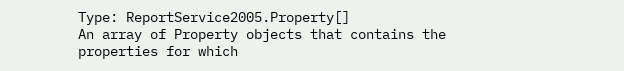Type: ReportService2005.Property[]
An array of Property objects that contains the properties for which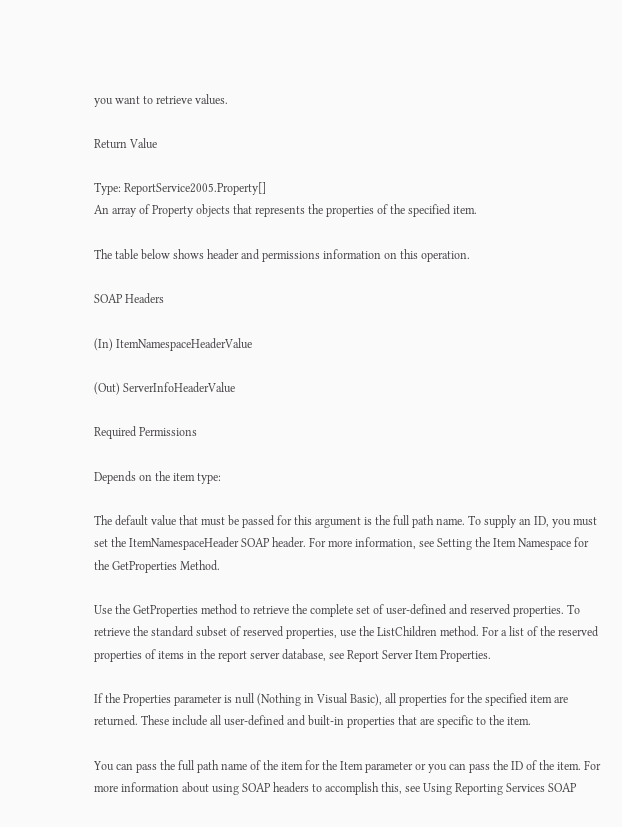you want to retrieve values.

Return Value

Type: ReportService2005.Property[]
An array of Property objects that represents the properties of the specified item.

The table below shows header and permissions information on this operation.

SOAP Headers

(In) ItemNamespaceHeaderValue

(Out) ServerInfoHeaderValue

Required Permissions

Depends on the item type:

The default value that must be passed for this argument is the full path name. To supply an ID, you must set the ItemNamespaceHeader SOAP header. For more information, see Setting the Item Namespace for the GetProperties Method.

Use the GetProperties method to retrieve the complete set of user-defined and reserved properties. To retrieve the standard subset of reserved properties, use the ListChildren method. For a list of the reserved properties of items in the report server database, see Report Server Item Properties.

If the Properties parameter is null (Nothing in Visual Basic), all properties for the specified item are returned. These include all user-defined and built-in properties that are specific to the item.

You can pass the full path name of the item for the Item parameter or you can pass the ID of the item. For more information about using SOAP headers to accomplish this, see Using Reporting Services SOAP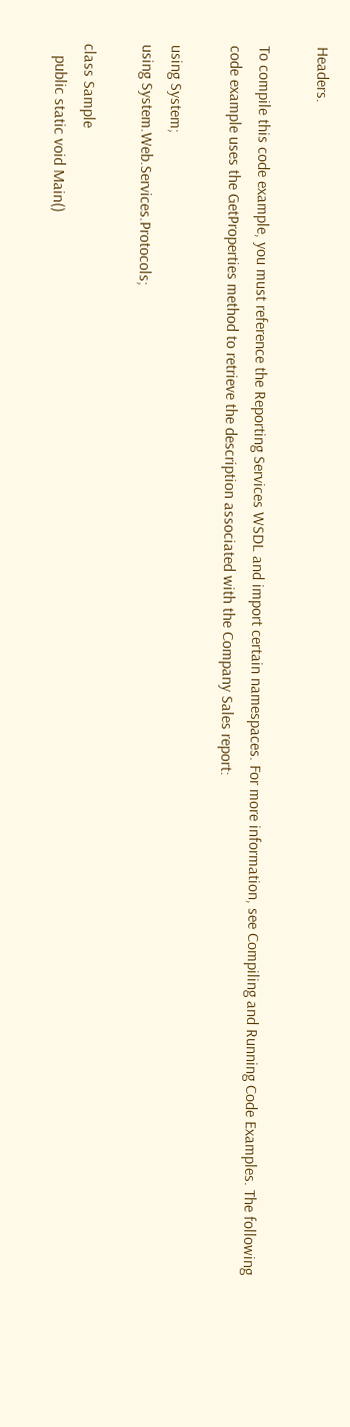Headers.

To compile this code example, you must reference the Reporting Services WSDL and import certain namespaces. For more information, see Compiling and Running Code Examples. The following code example uses the GetProperties method to retrieve the description associated with the Company Sales report:

using System;
using System.Web.Services.Protocols;

class Sample
   public static void Main()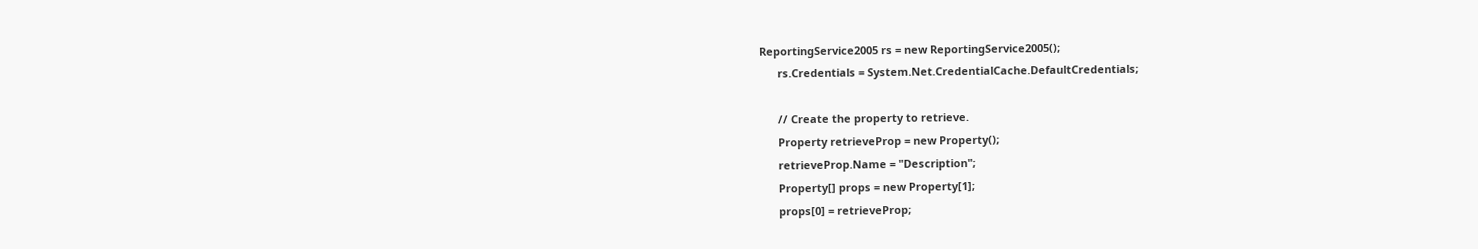ReportingService2005 rs = new ReportingService2005();
      rs.Credentials = System.Net.CredentialCache.DefaultCredentials;

      // Create the property to retrieve.
      Property retrieveProp = new Property();
      retrieveProp.Name = "Description";
      Property[] props = new Property[1];
      props[0] = retrieveProp;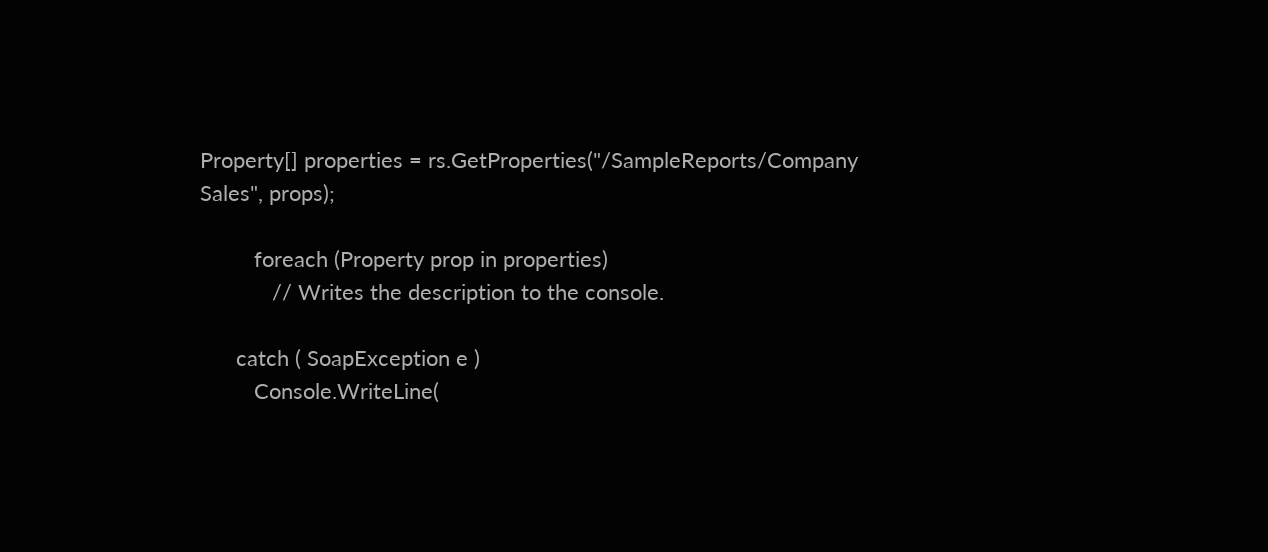Property[] properties = rs.GetProperties("/SampleReports/Company Sales", props);

         foreach (Property prop in properties)
            // Writes the description to the console.

      catch ( SoapException e )
         Console.WriteLine(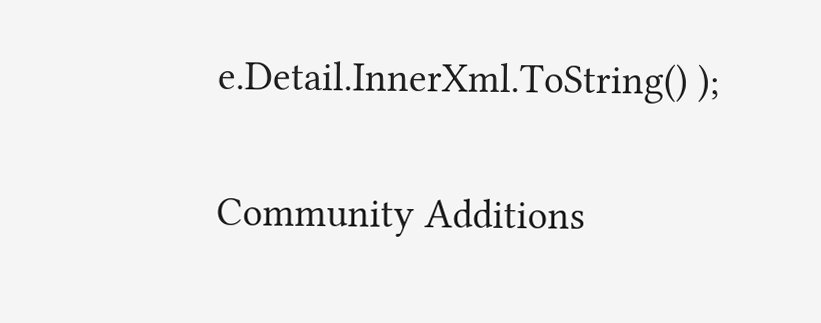e.Detail.InnerXml.ToString() );

Community Additions